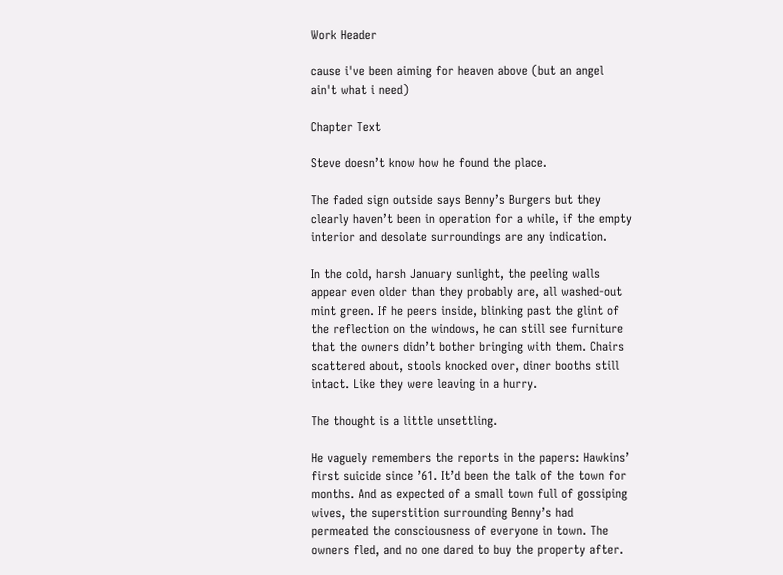Work Header

cause i've been aiming for heaven above (but an angel ain't what i need)

Chapter Text

Steve doesn’t know how he found the place.

The faded sign outside says Benny’s Burgers but they clearly haven’t been in operation for a while, if the empty interior and desolate surroundings are any indication.

In the cold, harsh January sunlight, the peeling walls appear even older than they probably are, all washed-out mint green. If he peers inside, blinking past the glint of the reflection on the windows, he can still see furniture that the owners didn’t bother bringing with them. Chairs scattered about, stools knocked over, diner booths still intact. Like they were leaving in a hurry.

The thought is a little unsettling.

He vaguely remembers the reports in the papers: Hawkins’ first suicide since ’61. It’d been the talk of the town for months. And as expected of a small town full of gossiping wives, the superstition surrounding Benny’s had permeated the consciousness of everyone in town. The owners fled, and no one dared to buy the property after.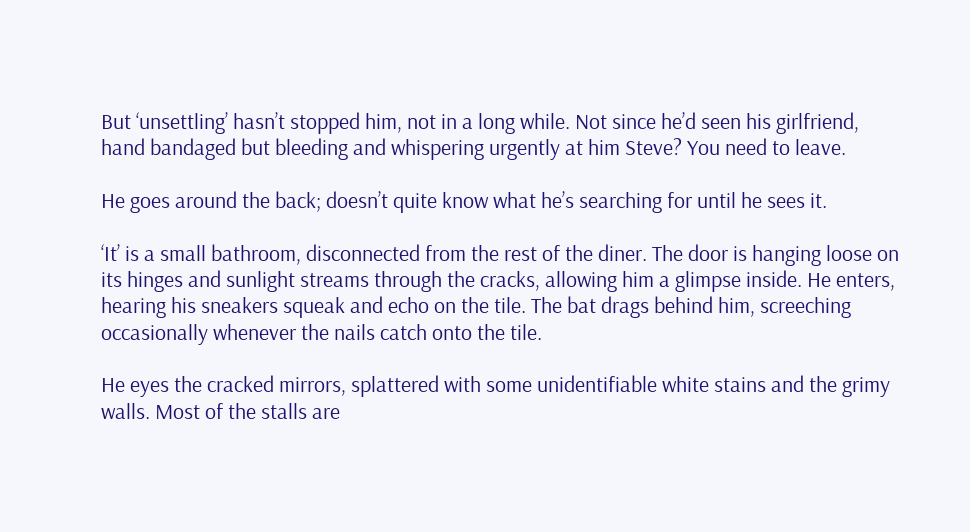But ‘unsettling’ hasn’t stopped him, not in a long while. Not since he’d seen his girlfriend, hand bandaged but bleeding and whispering urgently at him Steve? You need to leave.

He goes around the back; doesn’t quite know what he’s searching for until he sees it.

‘It’ is a small bathroom, disconnected from the rest of the diner. The door is hanging loose on its hinges and sunlight streams through the cracks, allowing him a glimpse inside. He enters, hearing his sneakers squeak and echo on the tile. The bat drags behind him, screeching occasionally whenever the nails catch onto the tile.

He eyes the cracked mirrors, splattered with some unidentifiable white stains and the grimy walls. Most of the stalls are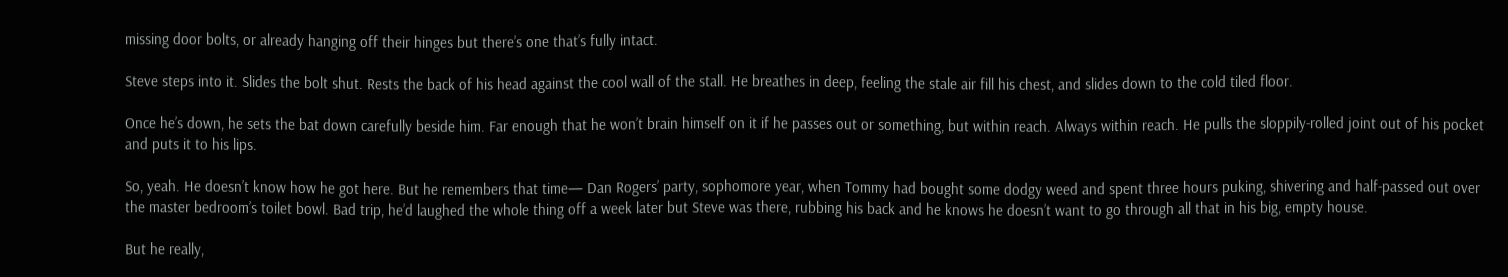missing door bolts, or already hanging off their hinges but there’s one that’s fully intact.

Steve steps into it. Slides the bolt shut. Rests the back of his head against the cool wall of the stall. He breathes in deep, feeling the stale air fill his chest, and slides down to the cold tiled floor.

Once he’s down, he sets the bat down carefully beside him. Far enough that he won’t brain himself on it if he passes out or something, but within reach. Always within reach. He pulls the sloppily-rolled joint out of his pocket and puts it to his lips.

So, yeah. He doesn’t know how he got here. But he remembers that time— Dan Rogers’ party, sophomore year, when Tommy had bought some dodgy weed and spent three hours puking, shivering and half-passed out over the master bedroom’s toilet bowl. Bad trip, he’d laughed the whole thing off a week later but Steve was there, rubbing his back and he knows he doesn’t want to go through all that in his big, empty house.

But he really,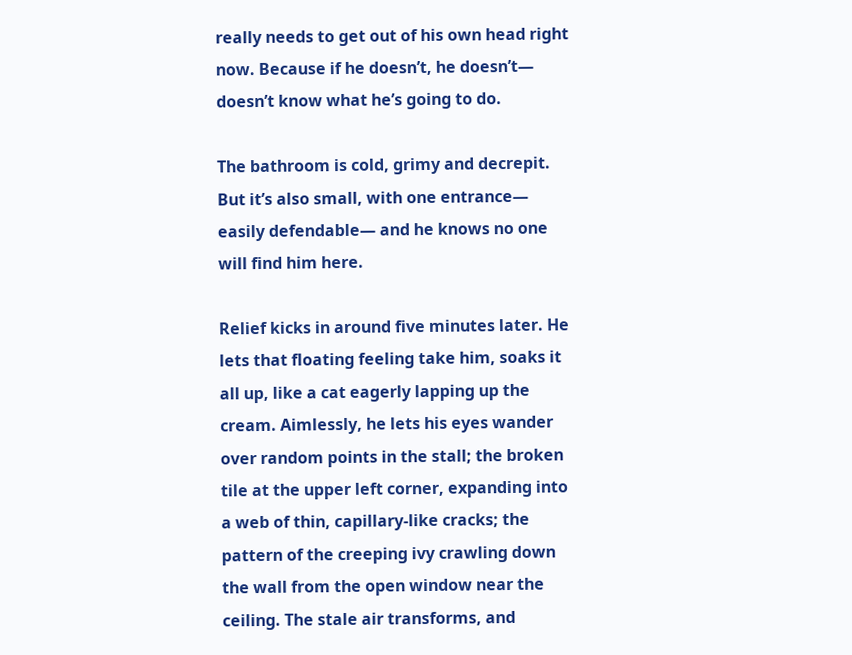really needs to get out of his own head right now. Because if he doesn’t, he doesn’t— doesn’t know what he’s going to do.

The bathroom is cold, grimy and decrepit. But it’s also small, with one entrance— easily defendable— and he knows no one will find him here.

Relief kicks in around five minutes later. He lets that floating feeling take him, soaks it all up, like a cat eagerly lapping up the cream. Aimlessly, he lets his eyes wander over random points in the stall; the broken tile at the upper left corner, expanding into a web of thin, capillary-like cracks; the pattern of the creeping ivy crawling down the wall from the open window near the ceiling. The stale air transforms, and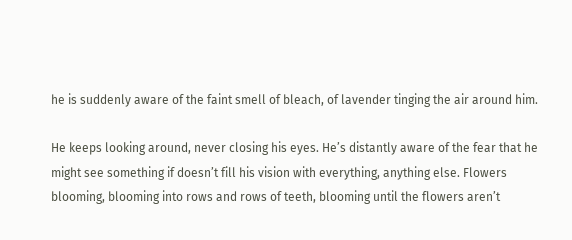he is suddenly aware of the faint smell of bleach, of lavender tinging the air around him.

He keeps looking around, never closing his eyes. He’s distantly aware of the fear that he might see something if doesn’t fill his vision with everything, anything else. Flowers blooming, blooming into rows and rows of teeth, blooming until the flowers aren’t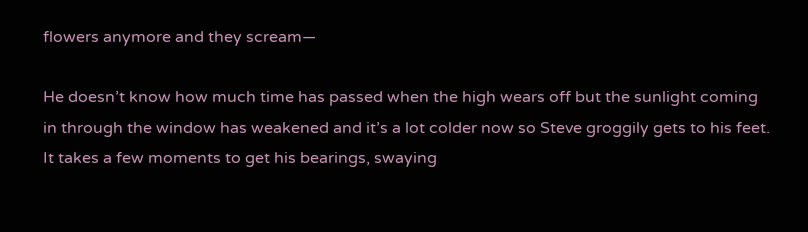flowers anymore and they scream—

He doesn’t know how much time has passed when the high wears off but the sunlight coming in through the window has weakened and it’s a lot colder now so Steve groggily gets to his feet. It takes a few moments to get his bearings, swaying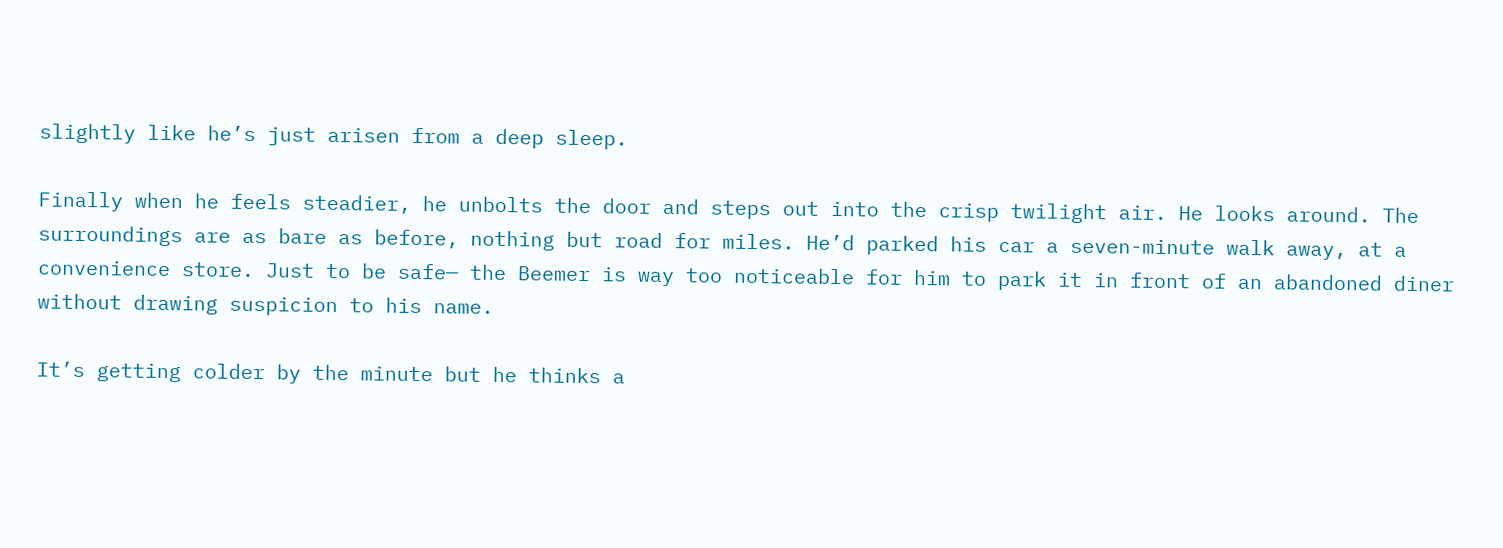slightly like he’s just arisen from a deep sleep.

Finally when he feels steadier, he unbolts the door and steps out into the crisp twilight air. He looks around. The surroundings are as bare as before, nothing but road for miles. He’d parked his car a seven-minute walk away, at a convenience store. Just to be safe— the Beemer is way too noticeable for him to park it in front of an abandoned diner without drawing suspicion to his name.

It’s getting colder by the minute but he thinks a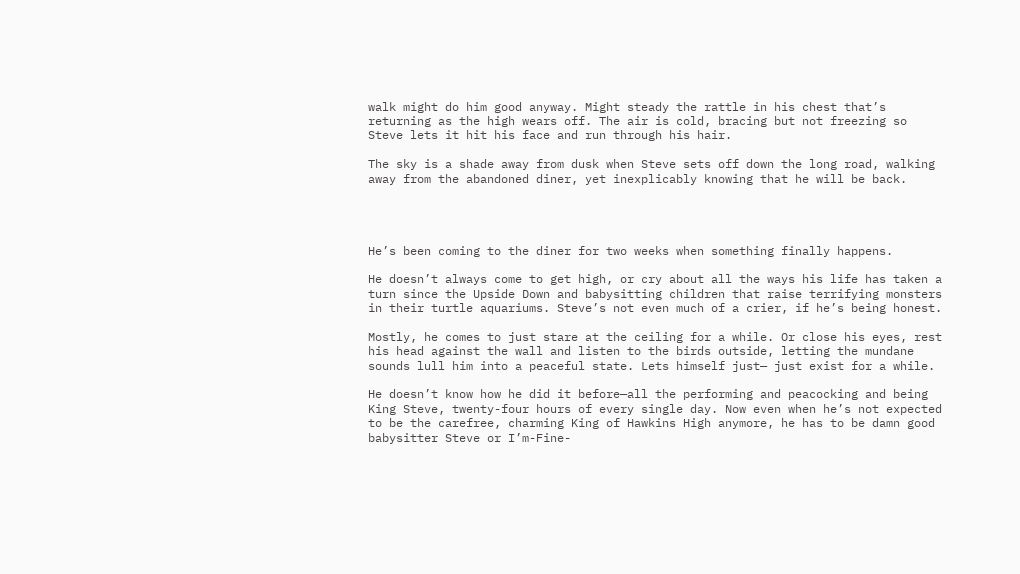walk might do him good anyway. Might steady the rattle in his chest that’s returning as the high wears off. The air is cold, bracing but not freezing so Steve lets it hit his face and run through his hair.

The sky is a shade away from dusk when Steve sets off down the long road, walking away from the abandoned diner, yet inexplicably knowing that he will be back.




He’s been coming to the diner for two weeks when something finally happens.

He doesn’t always come to get high, or cry about all the ways his life has taken a turn since the Upside Down and babysitting children that raise terrifying monsters in their turtle aquariums. Steve’s not even much of a crier, if he’s being honest.

Mostly, he comes to just stare at the ceiling for a while. Or close his eyes, rest his head against the wall and listen to the birds outside, letting the mundane sounds lull him into a peaceful state. Lets himself just— just exist for a while.

He doesn’t know how he did it before—all the performing and peacocking and being King Steve, twenty-four hours of every single day. Now even when he’s not expected to be the carefree, charming King of Hawkins High anymore, he has to be damn good babysitter Steve or I’m-Fine-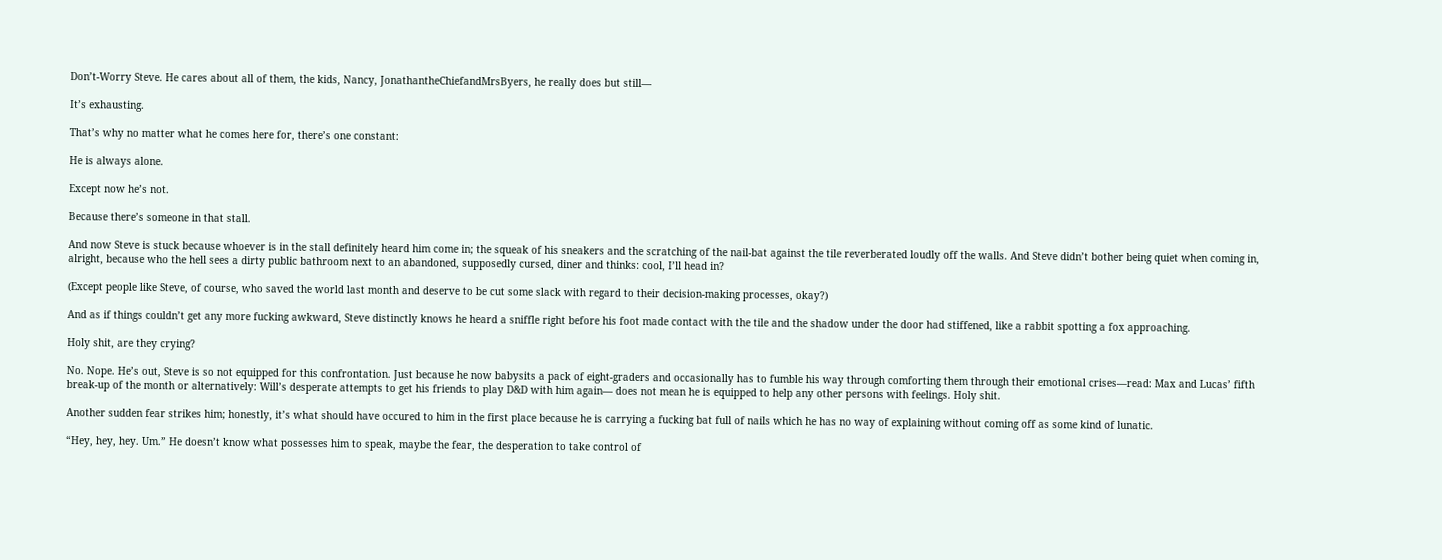Don’t-Worry Steve. He cares about all of them, the kids, Nancy, JonathantheChiefandMrsByers, he really does but still—

It’s exhausting.

That’s why no matter what he comes here for, there’s one constant:

He is always alone.

Except now he’s not.

Because there’s someone in that stall.

And now Steve is stuck because whoever is in the stall definitely heard him come in; the squeak of his sneakers and the scratching of the nail-bat against the tile reverberated loudly off the walls. And Steve didn’t bother being quiet when coming in, alright, because who the hell sees a dirty public bathroom next to an abandoned, supposedly cursed, diner and thinks: cool, I’ll head in?

(Except people like Steve, of course, who saved the world last month and deserve to be cut some slack with regard to their decision-making processes, okay?)

And as if things couldn’t get any more fucking awkward, Steve distinctly knows he heard a sniffle right before his foot made contact with the tile and the shadow under the door had stiffened, like a rabbit spotting a fox approaching.

Holy shit, are they crying?

No. Nope. He’s out, Steve is so not equipped for this confrontation. Just because he now babysits a pack of eight-graders and occasionally has to fumble his way through comforting them through their emotional crises—read: Max and Lucas’ fifth break-up of the month or alternatively: Will’s desperate attempts to get his friends to play D&D with him again— does not mean he is equipped to help any other persons with feelings. Holy shit.

Another sudden fear strikes him; honestly, it’s what should have occured to him in the first place because he is carrying a fucking bat full of nails which he has no way of explaining without coming off as some kind of lunatic.

“Hey, hey, hey. Um.” He doesn’t know what possesses him to speak, maybe the fear, the desperation to take control of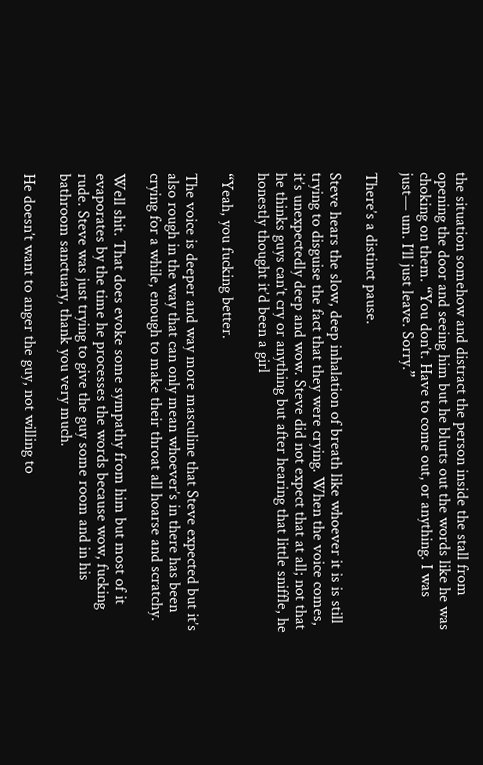the situation somehow and distract the person inside the stall from opening the door and seeing him but he blurts out the words like he was choking on them. “You don’t. Have to come out, or anything. I was just— um. I’ll just leave. Sorry.”

There’s a distinct pause.

Steve hears the slow, deep inhalation of breath like whoever it is is still trying to disguise the fact that they were crying. When the voice comes, it’s unexpectedly deep and wow. Steve did not expect that at all; not that he thinks guys can’t cry or anything but after hearing that little sniffle, he honestly thought it’d been a girl

“Yeah, you fucking better.

The voice is deeper and way more masculine that Steve expected but it’s also rough in the way that can only mean whoever’s in there has been crying for a while, enough to make their throat all hoarse and scratchy.

Well shit. That does evoke some sympathy from him but most of it evaporates by the time he processes the words because wow, fucking rude. Steve was just trying to give the guy some room and in his bathroom sanctuary, thank you very much.

He doesn’t want to anger the guy, not willing to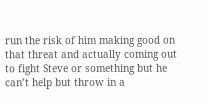run the risk of him making good on that threat and actually coming out to fight Steve or something but he can’t help but throw in a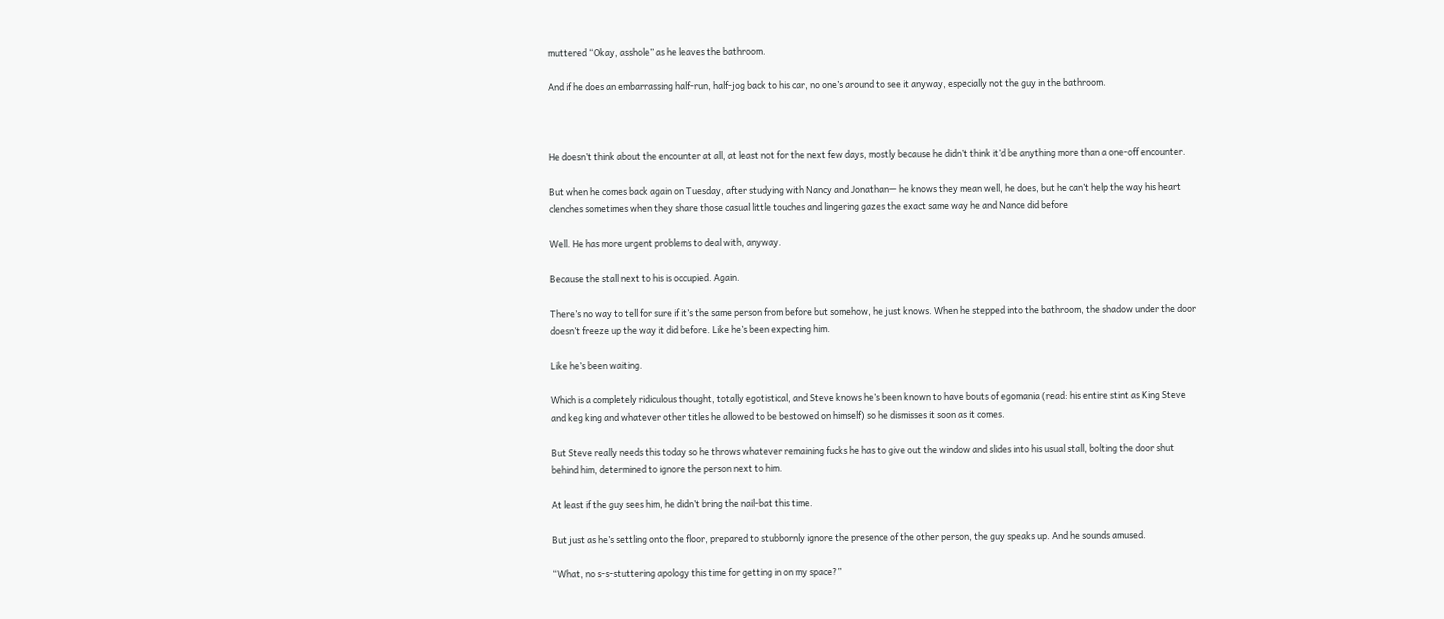muttered “Okay, asshole” as he leaves the bathroom.

And if he does an embarrassing half-run, half-jog back to his car, no one’s around to see it anyway, especially not the guy in the bathroom.



He doesn’t think about the encounter at all, at least not for the next few days, mostly because he didn’t think it’d be anything more than a one-off encounter.

But when he comes back again on Tuesday, after studying with Nancy and Jonathan— he knows they mean well, he does, but he can’t help the way his heart clenches sometimes when they share those casual little touches and lingering gazes the exact same way he and Nance did before

Well. He has more urgent problems to deal with, anyway.

Because the stall next to his is occupied. Again.

There’s no way to tell for sure if it’s the same person from before but somehow, he just knows. When he stepped into the bathroom, the shadow under the door doesn’t freeze up the way it did before. Like he’s been expecting him.

Like he’s been waiting.

Which is a completely ridiculous thought, totally egotistical, and Steve knows he’s been known to have bouts of egomania (read: his entire stint as King Steve and keg king and whatever other titles he allowed to be bestowed on himself) so he dismisses it soon as it comes.

But Steve really needs this today so he throws whatever remaining fucks he has to give out the window and slides into his usual stall, bolting the door shut behind him, determined to ignore the person next to him.

At least if the guy sees him, he didn’t bring the nail-bat this time.

But just as he’s settling onto the floor, prepared to stubbornly ignore the presence of the other person, the guy speaks up. And he sounds amused.

“What, no s-s-stuttering apology this time for getting in on my space?”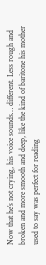Now that he’s not crying, his voice sounds… different. Less rough and broken and more smooth and deep, like the kind of baritone his mother used to say was perfect for reading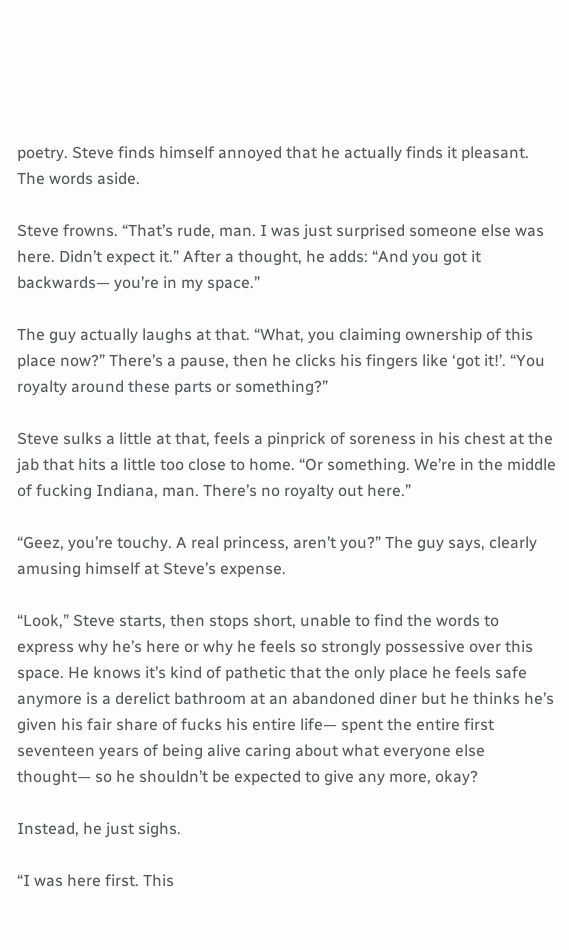poetry. Steve finds himself annoyed that he actually finds it pleasant. The words aside.

Steve frowns. “That’s rude, man. I was just surprised someone else was here. Didn’t expect it.” After a thought, he adds: “And you got it backwards— you’re in my space.”

The guy actually laughs at that. “What, you claiming ownership of this place now?” There’s a pause, then he clicks his fingers like ‘got it!’. “You royalty around these parts or something?”

Steve sulks a little at that, feels a pinprick of soreness in his chest at the jab that hits a little too close to home. “Or something. We’re in the middle of fucking Indiana, man. There’s no royalty out here.”

“Geez, you’re touchy. A real princess, aren’t you?” The guy says, clearly amusing himself at Steve’s expense.

“Look,” Steve starts, then stops short, unable to find the words to express why he’s here or why he feels so strongly possessive over this space. He knows it’s kind of pathetic that the only place he feels safe anymore is a derelict bathroom at an abandoned diner but he thinks he’s given his fair share of fucks his entire life— spent the entire first seventeen years of being alive caring about what everyone else thought— so he shouldn’t be expected to give any more, okay?

Instead, he just sighs.

“I was here first. This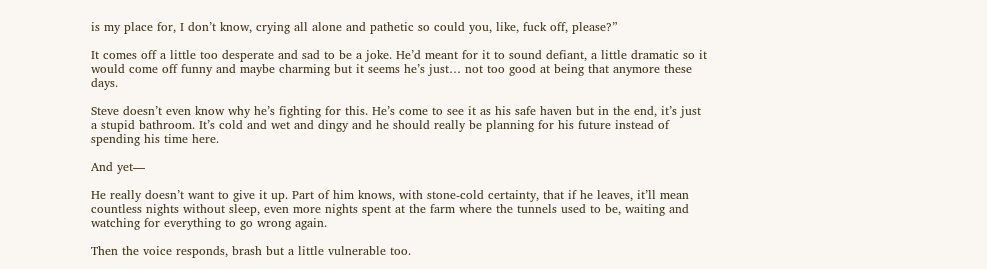is my place for, I don’t know, crying all alone and pathetic so could you, like, fuck off, please?”

It comes off a little too desperate and sad to be a joke. He’d meant for it to sound defiant, a little dramatic so it would come off funny and maybe charming but it seems he’s just… not too good at being that anymore these days.

Steve doesn’t even know why he’s fighting for this. He’s come to see it as his safe haven but in the end, it’s just a stupid bathroom. It’s cold and wet and dingy and he should really be planning for his future instead of spending his time here.

And yet—

He really doesn’t want to give it up. Part of him knows, with stone-cold certainty, that if he leaves, it’ll mean countless nights without sleep, even more nights spent at the farm where the tunnels used to be, waiting and watching for everything to go wrong again.

Then the voice responds, brash but a little vulnerable too.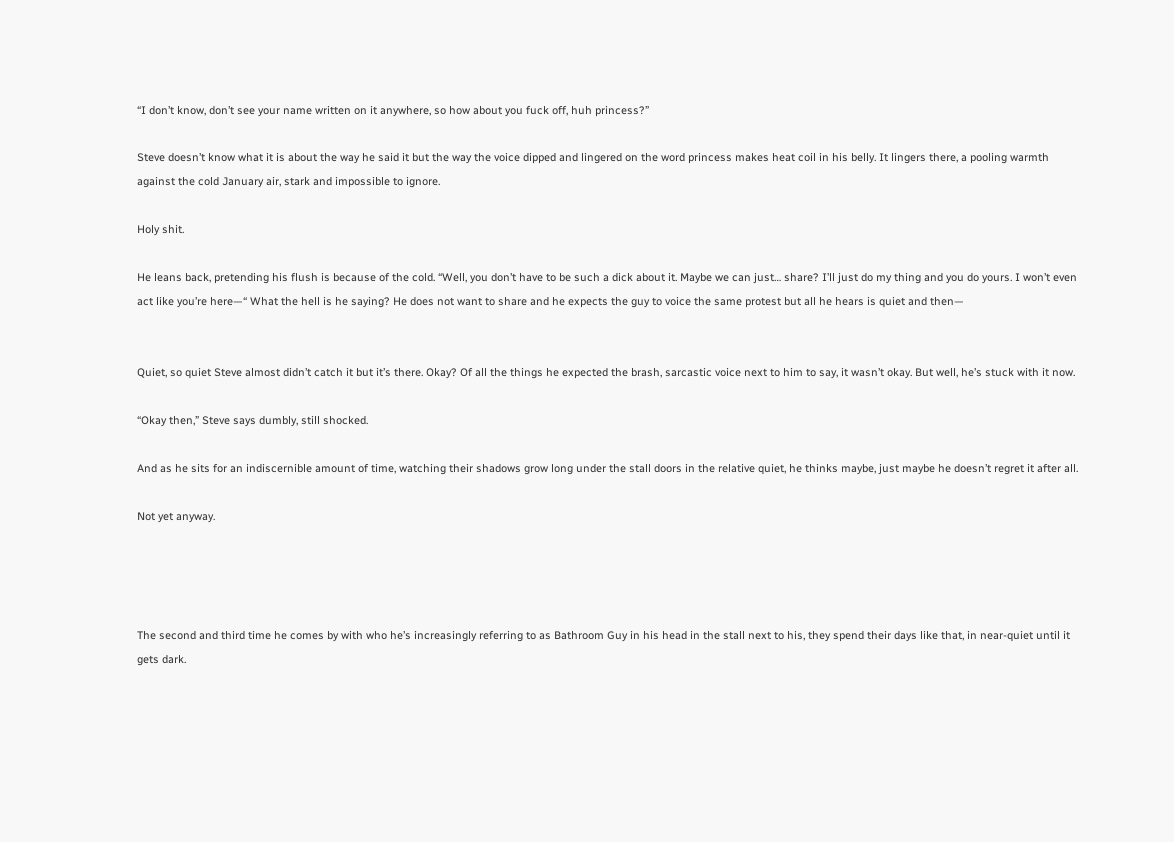“I don’t know, don’t see your name written on it anywhere, so how about you fuck off, huh princess?”

Steve doesn’t know what it is about the way he said it but the way the voice dipped and lingered on the word princess makes heat coil in his belly. It lingers there, a pooling warmth against the cold January air, stark and impossible to ignore.

Holy shit.

He leans back, pretending his flush is because of the cold. “Well, you don’t have to be such a dick about it. Maybe we can just… share? I’ll just do my thing and you do yours. I won’t even act like you’re here—“ What the hell is he saying? He does not want to share and he expects the guy to voice the same protest but all he hears is quiet and then—


Quiet, so quiet Steve almost didn’t catch it but it’s there. Okay? Of all the things he expected the brash, sarcastic voice next to him to say, it wasn’t okay. But well, he’s stuck with it now.

“Okay then,” Steve says dumbly, still shocked.

And as he sits for an indiscernible amount of time, watching their shadows grow long under the stall doors in the relative quiet, he thinks maybe, just maybe he doesn’t regret it after all.

Not yet anyway.




The second and third time he comes by with who he’s increasingly referring to as Bathroom Guy in his head in the stall next to his, they spend their days like that, in near-quiet until it gets dark.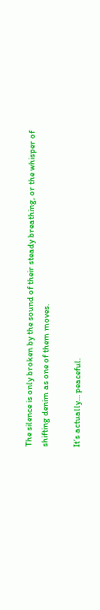The silence is only broken by the sound of their steady breathing, or the whisper of shifting denim as one of them moves.

It’s actually… peaceful.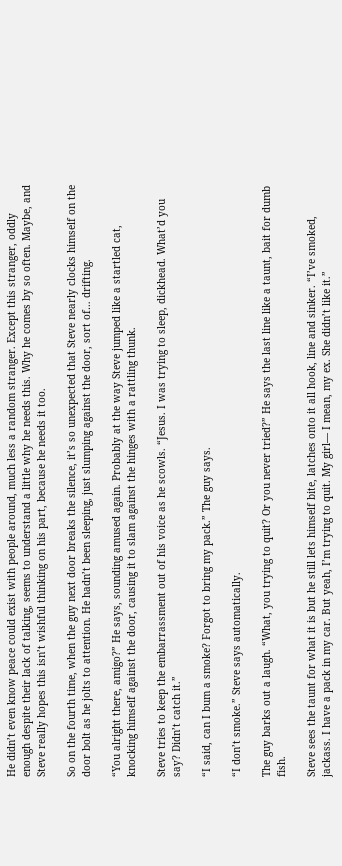He didn’t even know peace could exist with people around, much less a random stranger. Except this stranger, oddly enough despite their lack of talking, seems to understand a little why he needs this. Why he comes by so often. Maybe, and Steve really hopes this isn’t wishful thinking on his part, because he needs it too.

So on the fourth time, when the guy next door breaks the silence, it’s so unexpected that Steve nearly clocks himself on the door bolt as he jolts to attention. He hadn’t been sleeping, just slumping against the door, sort of… drifting.

“You alright there, amigo?” He says, sounding amused again. Probably at the way Steve jumped like a startled cat, knocking himself against the door, causing it to slam against the hinges with a rattling thunk.

Steve tries to keep the embarrassment out of his voice as he scowls. “Jesus. I was trying to sleep, dickhead. What’d you say? Didn’t catch it.”

“I said, can I bum a smoke? Forgot to bring my pack.” The guy says.

“I don’t smoke.” Steve says automatically.

The guy barks out a laugh. “What, you trying to quit? Or you never tried?” He says the last line like a taunt, bait for dumb fish.

Steve sees the taunt for what it is but he still lets himself bite, latches onto it all hook, line and sinker. “I’ve smoked, jackass. I have a pack in my car. But yeah, I’m trying to quit. My girl— I mean, my ex. She didn’t like it.”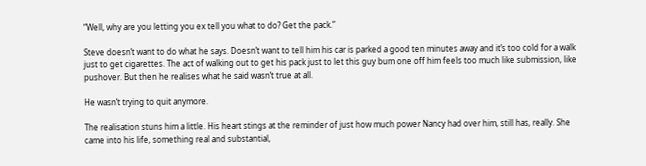“Well, why are you letting you ex tell you what to do? Get the pack.”

Steve doesn’t want to do what he says. Doesn’t want to tell him his car is parked a good ten minutes away and it’s too cold for a walk just to get cigarettes. The act of walking out to get his pack just to let this guy bum one off him feels too much like submission, like pushover. But then he realises what he said wasn’t true at all.

He wasn’t trying to quit anymore.

The realisation stuns him a little. His heart stings at the reminder of just how much power Nancy had over him, still has, really. She came into his life, something real and substantial,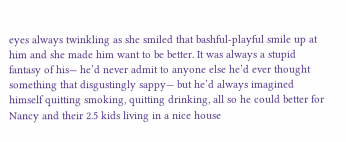eyes always twinkling as she smiled that bashful-playful smile up at him and she made him want to be better. It was always a stupid fantasy of his— he’d never admit to anyone else he’d ever thought something that disgustingly sappy— but he’d always imagined himself quitting smoking, quitting drinking, all so he could better for Nancy and their 2.5 kids living in a nice house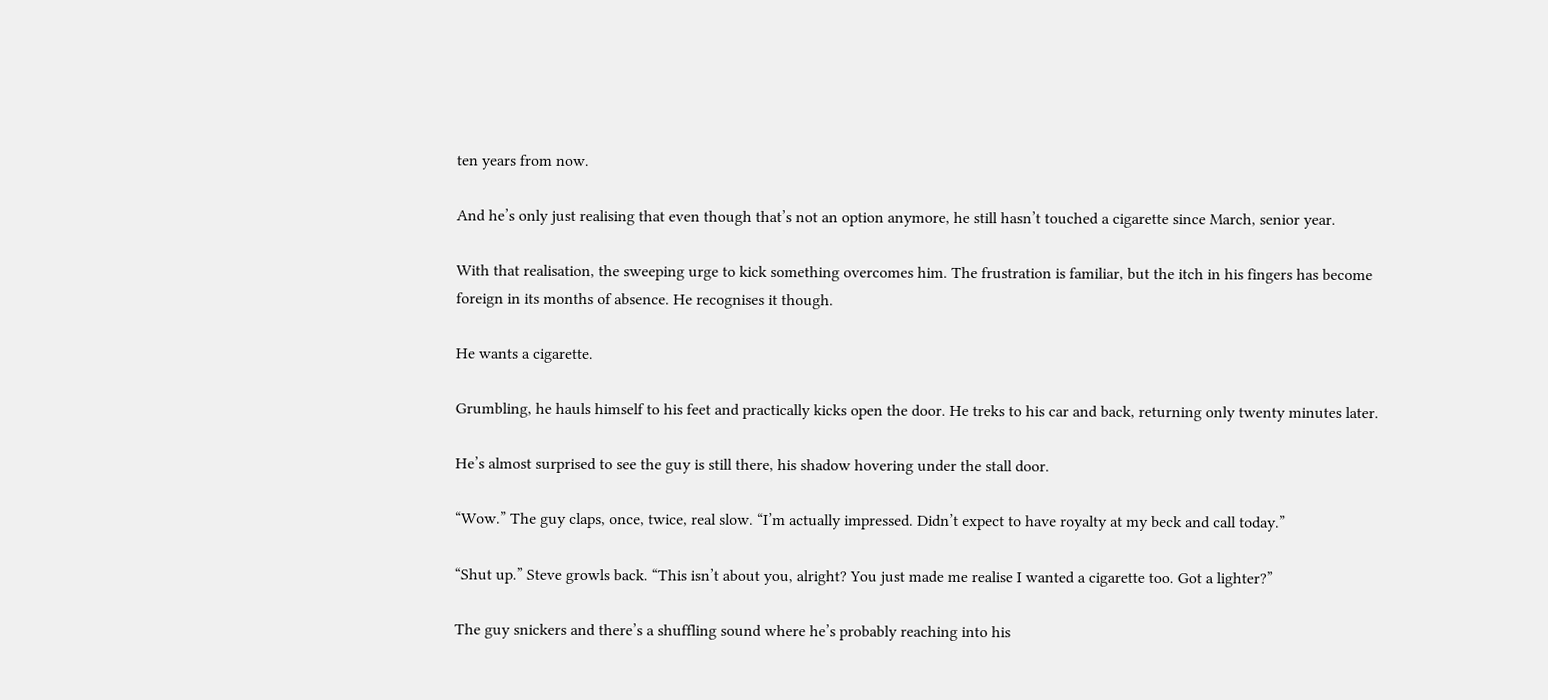ten years from now.

And he’s only just realising that even though that’s not an option anymore, he still hasn’t touched a cigarette since March, senior year.

With that realisation, the sweeping urge to kick something overcomes him. The frustration is familiar, but the itch in his fingers has become foreign in its months of absence. He recognises it though.

He wants a cigarette.

Grumbling, he hauls himself to his feet and practically kicks open the door. He treks to his car and back, returning only twenty minutes later.

He’s almost surprised to see the guy is still there, his shadow hovering under the stall door.

“Wow.” The guy claps, once, twice, real slow. “I’m actually impressed. Didn’t expect to have royalty at my beck and call today.”

“Shut up.” Steve growls back. “This isn’t about you, alright? You just made me realise I wanted a cigarette too. Got a lighter?”

The guy snickers and there’s a shuffling sound where he’s probably reaching into his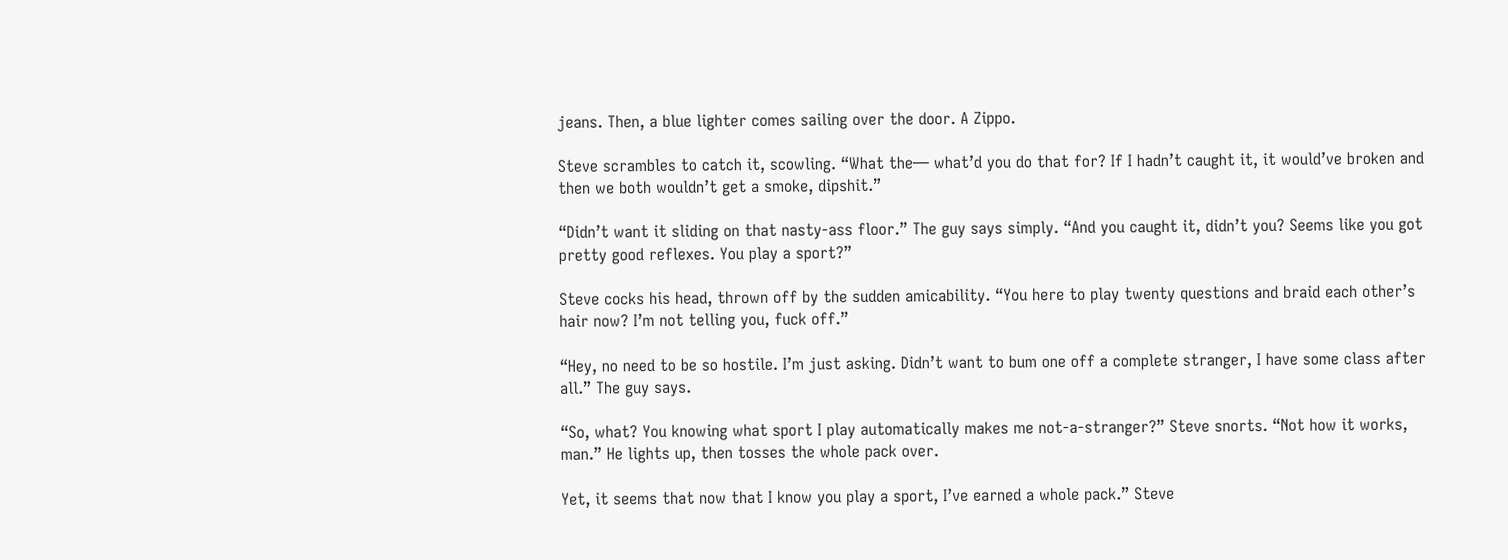jeans. Then, a blue lighter comes sailing over the door. A Zippo.

Steve scrambles to catch it, scowling. “What the— what’d you do that for? If I hadn’t caught it, it would’ve broken and then we both wouldn’t get a smoke, dipshit.”

“Didn’t want it sliding on that nasty-ass floor.” The guy says simply. “And you caught it, didn’t you? Seems like you got pretty good reflexes. You play a sport?”

Steve cocks his head, thrown off by the sudden amicability. “You here to play twenty questions and braid each other’s hair now? I’m not telling you, fuck off.”

“Hey, no need to be so hostile. I’m just asking. Didn’t want to bum one off a complete stranger, I have some class after all.” The guy says.

“So, what? You knowing what sport I play automatically makes me not-a-stranger?” Steve snorts. “Not how it works, man.” He lights up, then tosses the whole pack over.

Yet, it seems that now that I know you play a sport, I’ve earned a whole pack.” Steve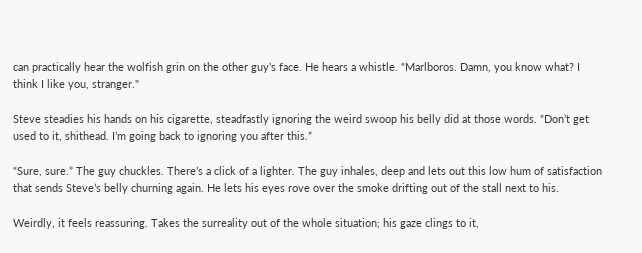can practically hear the wolfish grin on the other guy’s face. He hears a whistle. “Marlboros. Damn, you know what? I think I like you, stranger."

Steve steadies his hands on his cigarette, steadfastly ignoring the weird swoop his belly did at those words. “Don’t get used to it, shithead. I’m going back to ignoring you after this.”

“Sure, sure.” The guy chuckles. There’s a click of a lighter. The guy inhales, deep and lets out this low hum of satisfaction that sends Steve’s belly churning again. He lets his eyes rove over the smoke drifting out of the stall next to his.

Weirdly, it feels reassuring. Takes the surreality out of the whole situation; his gaze clings to it,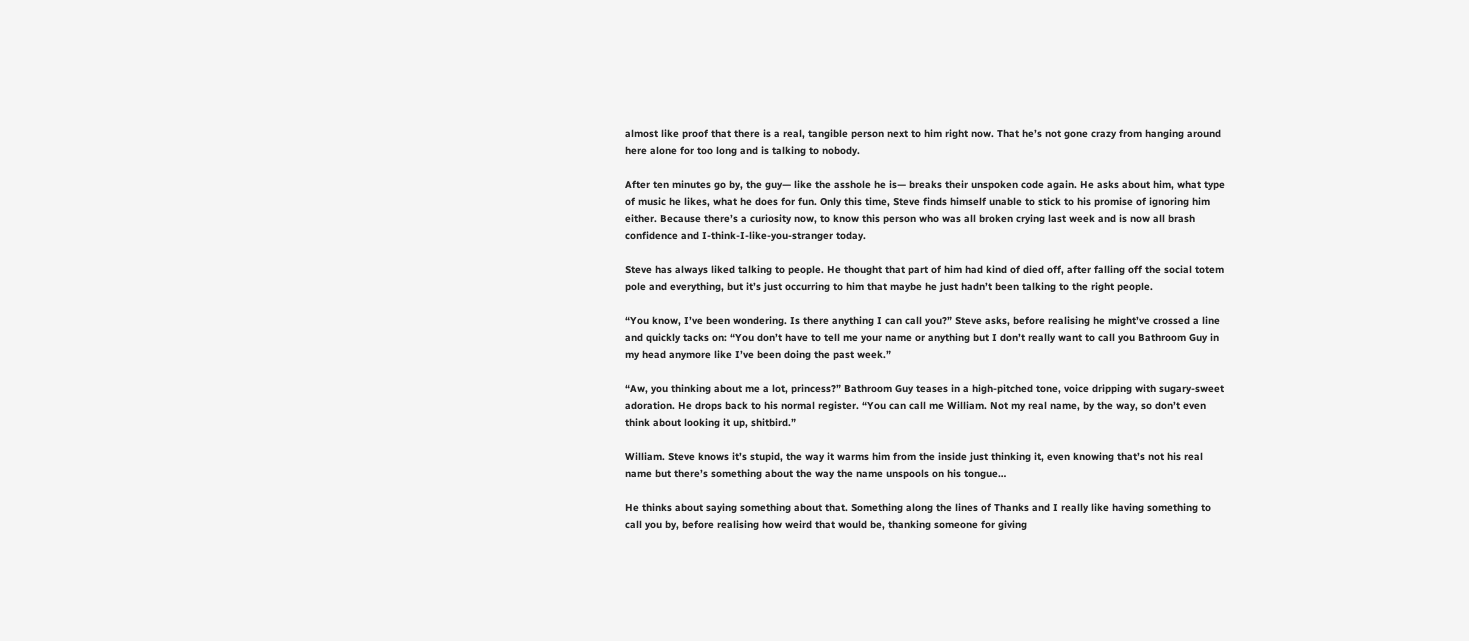almost like proof that there is a real, tangible person next to him right now. That he’s not gone crazy from hanging around here alone for too long and is talking to nobody.

After ten minutes go by, the guy— like the asshole he is— breaks their unspoken code again. He asks about him, what type of music he likes, what he does for fun. Only this time, Steve finds himself unable to stick to his promise of ignoring him either. Because there’s a curiosity now, to know this person who was all broken crying last week and is now all brash confidence and I-think-I-like-you-stranger today.

Steve has always liked talking to people. He thought that part of him had kind of died off, after falling off the social totem pole and everything, but it’s just occurring to him that maybe he just hadn’t been talking to the right people.

“You know, I’ve been wondering. Is there anything I can call you?” Steve asks, before realising he might’ve crossed a line and quickly tacks on: “You don’t have to tell me your name or anything but I don’t really want to call you Bathroom Guy in my head anymore like I’ve been doing the past week.”

“Aw, you thinking about me a lot, princess?” Bathroom Guy teases in a high-pitched tone, voice dripping with sugary-sweet adoration. He drops back to his normal register. “You can call me William. Not my real name, by the way, so don’t even think about looking it up, shitbird.”

William. Steve knows it’s stupid, the way it warms him from the inside just thinking it, even knowing that’s not his real name but there’s something about the way the name unspools on his tongue…

He thinks about saying something about that. Something along the lines of Thanks and I really like having something to call you by, before realising how weird that would be, thanking someone for giving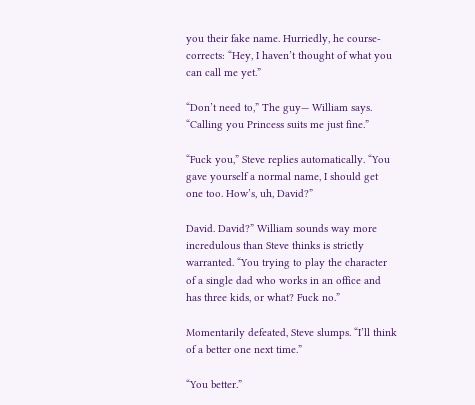you their fake name. Hurriedly, he course-corrects: “Hey, I haven’t thought of what you can call me yet.”

“Don’t need to,” The guy— William says. “Calling you Princess suits me just fine.”

“Fuck you,” Steve replies automatically. “You gave yourself a normal name, I should get one too. How’s, uh, David?”

David. David?” William sounds way more incredulous than Steve thinks is strictly warranted. “You trying to play the character of a single dad who works in an office and has three kids, or what? Fuck no.”

Momentarily defeated, Steve slumps. “I’ll think of a better one next time.”

“You better.”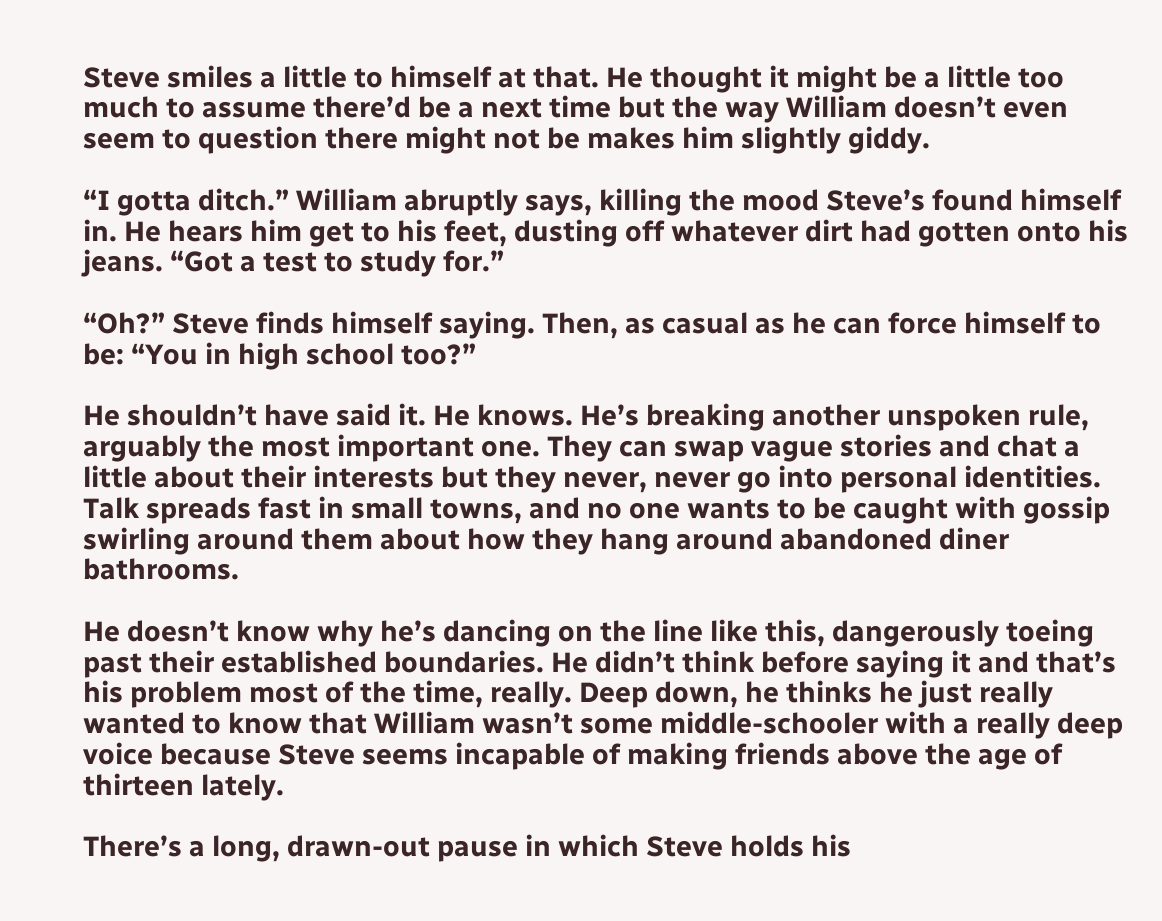Steve smiles a little to himself at that. He thought it might be a little too much to assume there’d be a next time but the way William doesn’t even seem to question there might not be makes him slightly giddy.

“I gotta ditch.” William abruptly says, killing the mood Steve’s found himself in. He hears him get to his feet, dusting off whatever dirt had gotten onto his jeans. “Got a test to study for.”

“Oh?” Steve finds himself saying. Then, as casual as he can force himself to be: “You in high school too?”

He shouldn’t have said it. He knows. He’s breaking another unspoken rule, arguably the most important one. They can swap vague stories and chat a little about their interests but they never, never go into personal identities. Talk spreads fast in small towns, and no one wants to be caught with gossip swirling around them about how they hang around abandoned diner bathrooms.

He doesn’t know why he’s dancing on the line like this, dangerously toeing past their established boundaries. He didn’t think before saying it and that’s his problem most of the time, really. Deep down, he thinks he just really wanted to know that William wasn’t some middle-schooler with a really deep voice because Steve seems incapable of making friends above the age of thirteen lately.

There’s a long, drawn-out pause in which Steve holds his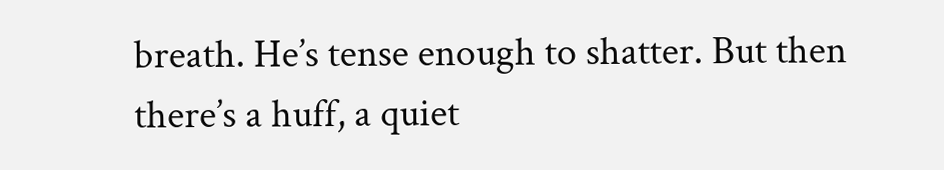breath. He’s tense enough to shatter. But then there’s a huff, a quiet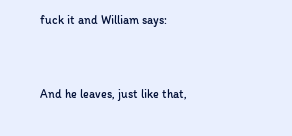fuck it and William says:


And he leaves, just like that,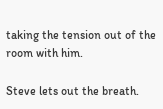taking the tension out of the room with him.

Steve lets out the breath.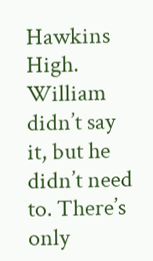Hawkins High. William didn’t say it, but he didn’t need to. There’s only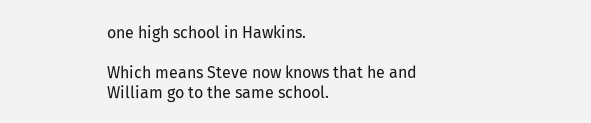one high school in Hawkins.

Which means Steve now knows that he and William go to the same school.